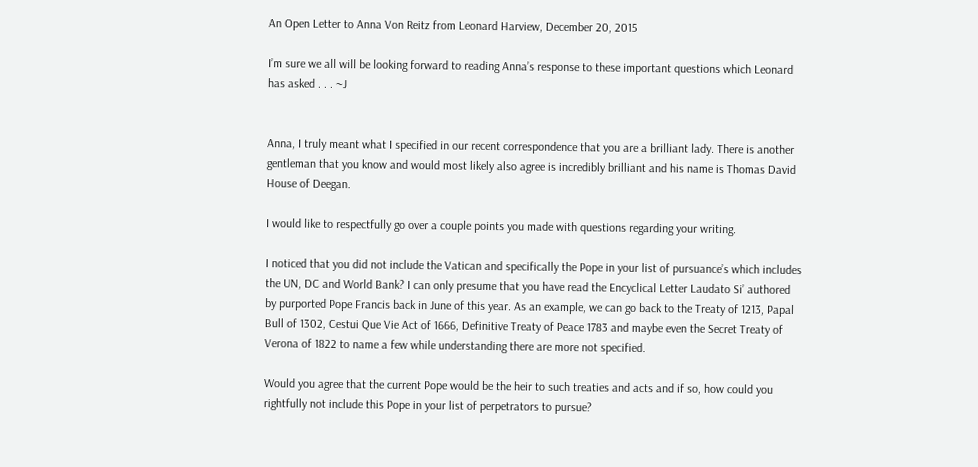An Open Letter to Anna Von Reitz from Leonard Harview, December 20, 2015

I’m sure we all will be looking forward to reading Anna’s response to these important questions which Leonard has asked . . . ~J


Anna, I truly meant what I specified in our recent correspondence that you are a brilliant lady. There is another gentleman that you know and would most likely also agree is incredibly brilliant and his name is Thomas David House of Deegan.

I would like to respectfully go over a couple points you made with questions regarding your writing.

I noticed that you did not include the Vatican and specifically the Pope in your list of pursuance’s which includes the UN, DC and World Bank? I can only presume that you have read the Encyclical Letter Laudato Si’ authored by purported Pope Francis back in June of this year. As an example, we can go back to the Treaty of 1213, Papal Bull of 1302, Cestui Que Vie Act of 1666, Definitive Treaty of Peace 1783 and maybe even the Secret Treaty of Verona of 1822 to name a few while understanding there are more not specified.

Would you agree that the current Pope would be the heir to such treaties and acts and if so, how could you rightfully not include this Pope in your list of perpetrators to pursue?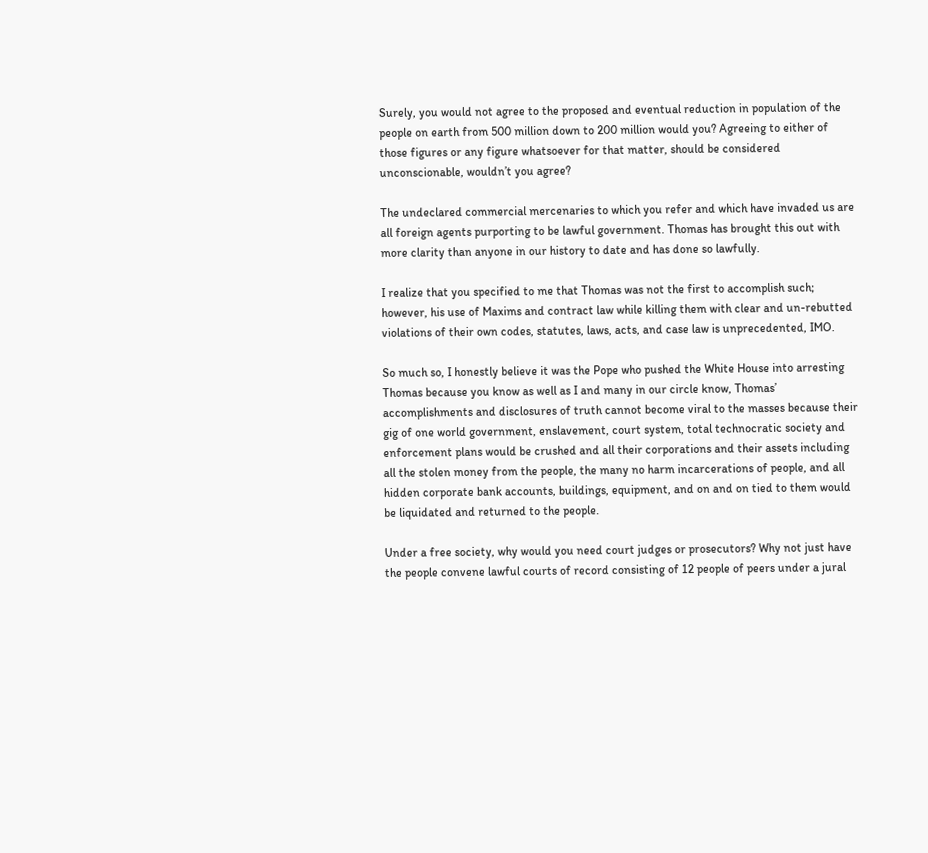Surely, you would not agree to the proposed and eventual reduction in population of the people on earth from 500 million down to 200 million would you? Agreeing to either of those figures or any figure whatsoever for that matter, should be considered unconscionable, wouldn’t you agree?

The undeclared commercial mercenaries to which you refer and which have invaded us are all foreign agents purporting to be lawful government. Thomas has brought this out with more clarity than anyone in our history to date and has done so lawfully.

I realize that you specified to me that Thomas was not the first to accomplish such; however, his use of Maxims and contract law while killing them with clear and un-rebutted violations of their own codes, statutes, laws, acts, and case law is unprecedented, IMO.

So much so, I honestly believe it was the Pope who pushed the White House into arresting Thomas because you know as well as I and many in our circle know, Thomas’ accomplishments and disclosures of truth cannot become viral to the masses because their gig of one world government, enslavement, court system, total technocratic society and enforcement plans would be crushed and all their corporations and their assets including all the stolen money from the people, the many no harm incarcerations of people, and all hidden corporate bank accounts, buildings, equipment, and on and on tied to them would be liquidated and returned to the people.

Under a free society, why would you need court judges or prosecutors? Why not just have the people convene lawful courts of record consisting of 12 people of peers under a jural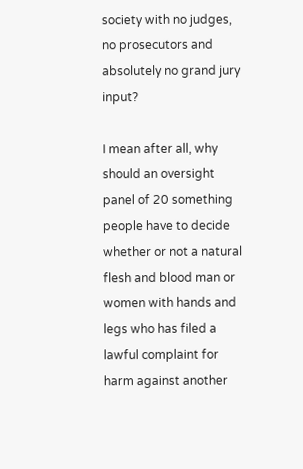society with no judges, no prosecutors and absolutely no grand jury input?

I mean after all, why should an oversight panel of 20 something people have to decide whether or not a natural flesh and blood man or women with hands and legs who has filed a lawful complaint for harm against another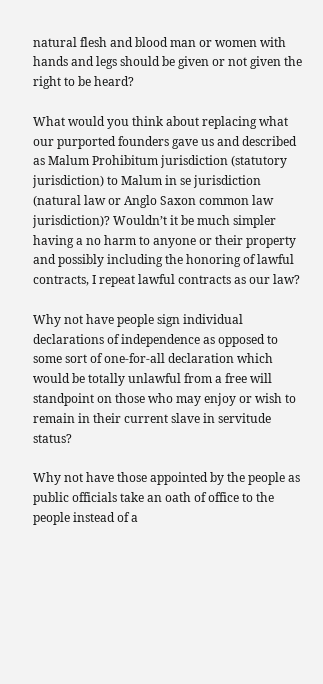natural flesh and blood man or women with hands and legs should be given or not given the right to be heard?

What would you think about replacing what our purported founders gave us and described as Malum Prohibitum jurisdiction (statutory jurisdiction) to Malum in se jurisdiction (natural law or Anglo Saxon common law jurisdiction)? Wouldn’t it be much simpler having a no harm to anyone or their property and possibly including the honoring of lawful contracts, I repeat lawful contracts as our law?

Why not have people sign individual declarations of independence as opposed to some sort of one-for-all declaration which would be totally unlawful from a free will standpoint on those who may enjoy or wish to remain in their current slave in servitude status?

Why not have those appointed by the people as public officials take an oath of office to the people instead of a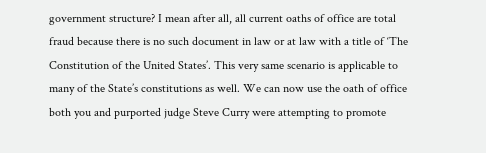government structure? I mean after all, all current oaths of office are total fraud because there is no such document in law or at law with a title of ‘The Constitution of the United States’. This very same scenario is applicable to many of the State’s constitutions as well. We can now use the oath of office both you and purported judge Steve Curry were attempting to promote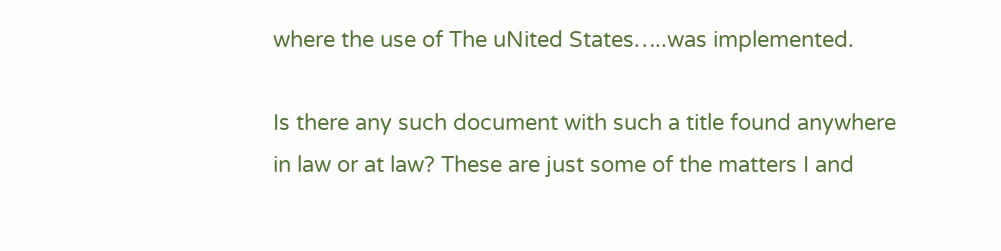where the use of The uNited States…..was implemented.

Is there any such document with such a title found anywhere in law or at law? These are just some of the matters I and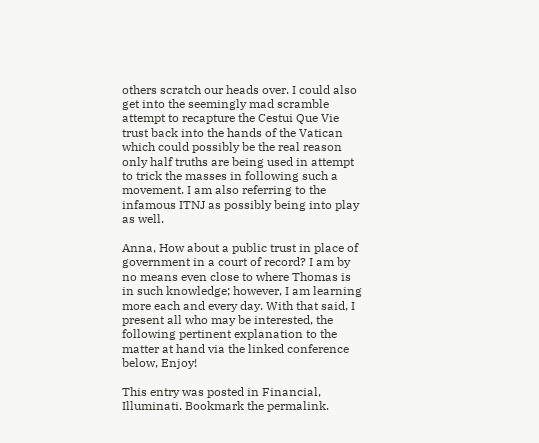others scratch our heads over. I could also get into the seemingly mad scramble attempt to recapture the Cestui Que Vie trust back into the hands of the Vatican which could possibly be the real reason only half truths are being used in attempt to trick the masses in following such a movement. I am also referring to the infamous ITNJ as possibly being into play as well.

Anna, How about a public trust in place of government in a court of record? I am by no means even close to where Thomas is in such knowledge; however, I am learning more each and every day. With that said, I present all who may be interested, the following pertinent explanation to the matter at hand via the linked conference below, Enjoy!

This entry was posted in Financial, Illuminati. Bookmark the permalink.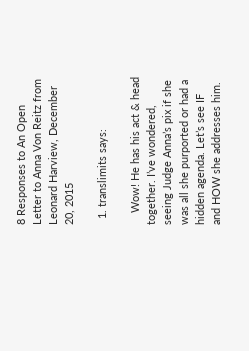8 Responses to An Open Letter to Anna Von Reitz from Leonard Harview, December 20, 2015

  1. translimits says:

    Wow! He has his act & head together. I’ve wondered, seeing Judge Anna’s pix if she was all she purported or had a hidden agenda. Let’s see IF and HOW she addresses him.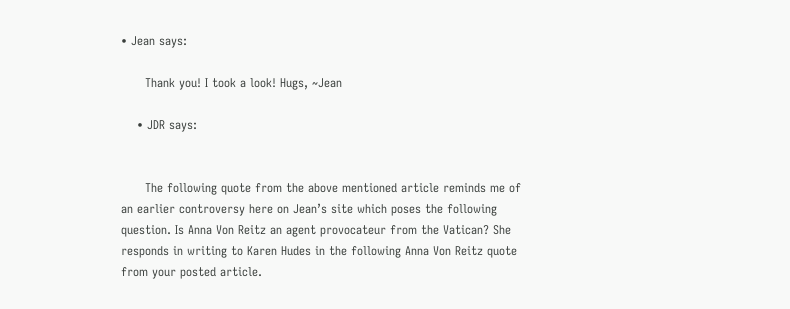• Jean says:

      Thank you! I took a look! Hugs, ~Jean

    • JDR says:


      The following quote from the above mentioned article reminds me of an earlier controversy here on Jean’s site which poses the following question. Is Anna Von Reitz an agent provocateur from the Vatican? She responds in writing to Karen Hudes in the following Anna Von Reitz quote from your posted article.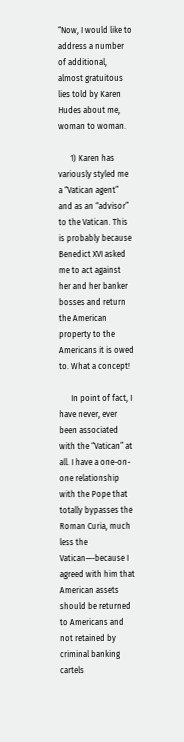“Now, I would like to address a number of additional, almost gratuitous lies told by Karen Hudes about me, woman to woman.

      1) Karen has variously styled me a “Vatican agent” and as an “advisor” to the Vatican. This is probably because Benedict XVI asked me to act against her and her banker bosses and return the American property to the Americans it is owed to. What a concept!

      In point of fact, I have never, ever been associated with the “Vatican” at all. I have a one-on-one relationship with the Pope that totally bypasses the Roman Curia, much less the Vatican—-because I agreed with him that American assets should be returned to Americans and not retained by criminal banking cartels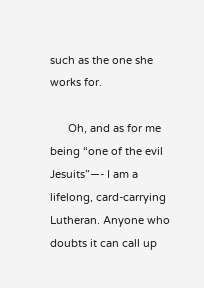such as the one she works for.

      Oh, and as for me being “one of the evil Jesuits”—- I am a lifelong, card-carrying Lutheran. Anyone who doubts it can call up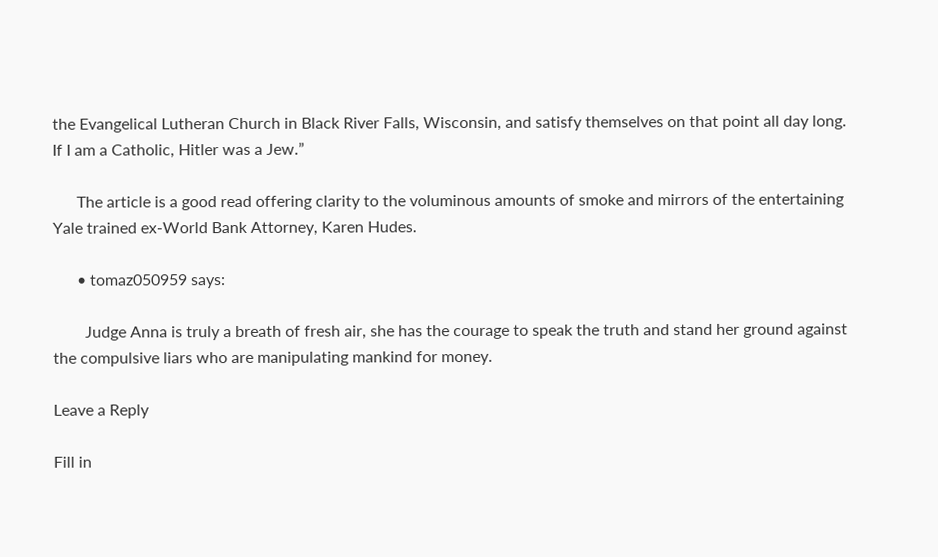the Evangelical Lutheran Church in Black River Falls, Wisconsin, and satisfy themselves on that point all day long. If I am a Catholic, Hitler was a Jew.”

      The article is a good read offering clarity to the voluminous amounts of smoke and mirrors of the entertaining Yale trained ex-World Bank Attorney, Karen Hudes.

      • tomaz050959 says:

        Judge Anna is truly a breath of fresh air, she has the courage to speak the truth and stand her ground against the compulsive liars who are manipulating mankind for money.

Leave a Reply

Fill in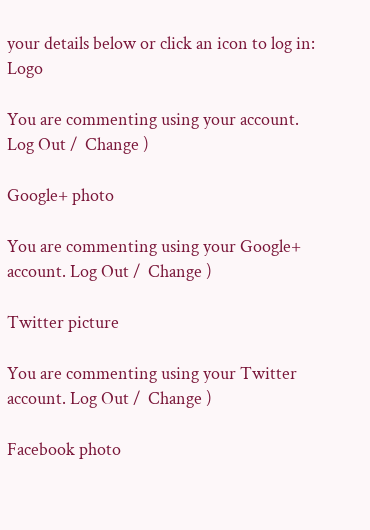your details below or click an icon to log in: Logo

You are commenting using your account. Log Out /  Change )

Google+ photo

You are commenting using your Google+ account. Log Out /  Change )

Twitter picture

You are commenting using your Twitter account. Log Out /  Change )

Facebook photo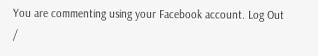You are commenting using your Facebook account. Log Out /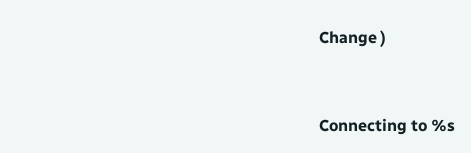Change )


Connecting to %s